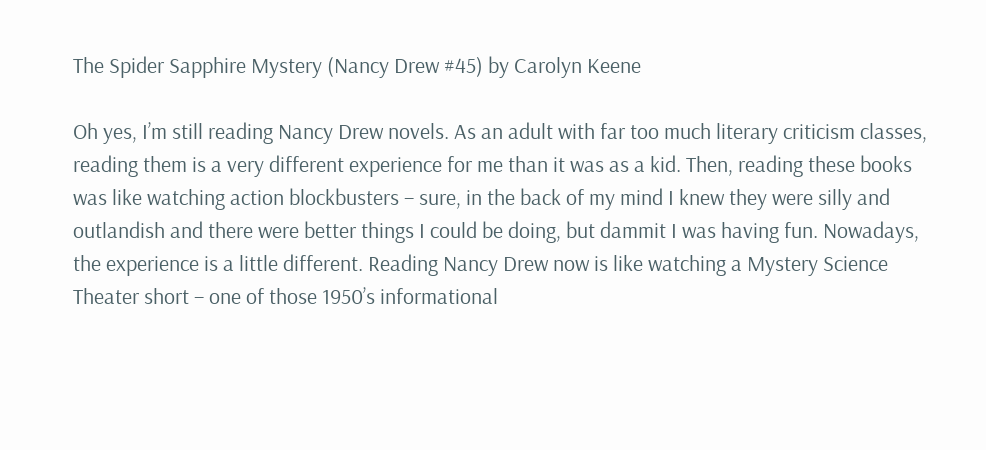The Spider Sapphire Mystery (Nancy Drew #45) by Carolyn Keene

Oh yes, I’m still reading Nancy Drew novels. As an adult with far too much literary criticism classes, reading them is a very different experience for me than it was as a kid. Then, reading these books was like watching action blockbusters – sure, in the back of my mind I knew they were silly and outlandish and there were better things I could be doing, but dammit I was having fun. Nowadays, the experience is a little different. Reading Nancy Drew now is like watching a Mystery Science Theater short – one of those 1950’s informational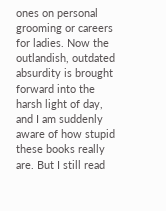ones on personal grooming or careers for ladies. Now the outlandish, outdated absurdity is brought forward into the harsh light of day, and I am suddenly aware of how stupid these books really are. But I still read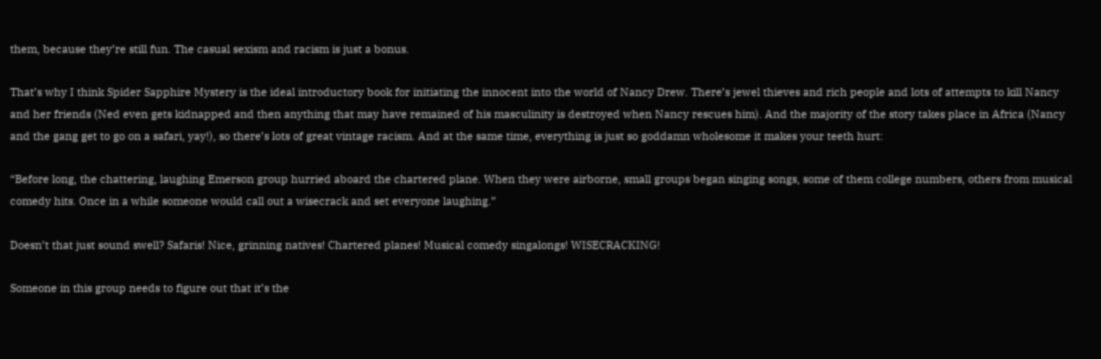them, because they’re still fun. The casual sexism and racism is just a bonus.

That’s why I think Spider Sapphire Mystery is the ideal introductory book for initiating the innocent into the world of Nancy Drew. There’s jewel thieves and rich people and lots of attempts to kill Nancy and her friends (Ned even gets kidnapped and then anything that may have remained of his masculinity is destroyed when Nancy rescues him). And the majority of the story takes place in Africa (Nancy and the gang get to go on a safari, yay!), so there’s lots of great vintage racism. And at the same time, everything is just so goddamn wholesome it makes your teeth hurt:

“Before long, the chattering, laughing Emerson group hurried aboard the chartered plane. When they were airborne, small groups began singing songs, some of them college numbers, others from musical comedy hits. Once in a while someone would call out a wisecrack and set everyone laughing.”

Doesn’t that just sound swell? Safaris! Nice, grinning natives! Chartered planes! Musical comedy singalongs! WISECRACKING!

Someone in this group needs to figure out that it’s the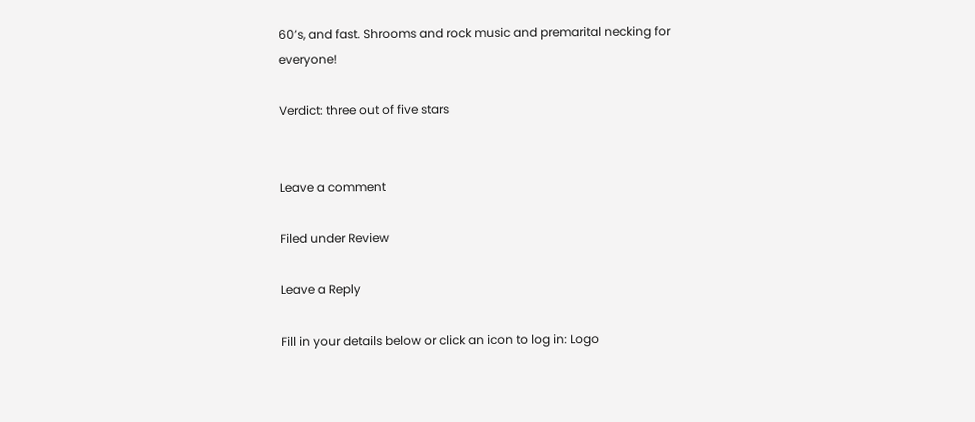60’s, and fast. Shrooms and rock music and premarital necking for everyone!

Verdict: three out of five stars


Leave a comment

Filed under Review

Leave a Reply

Fill in your details below or click an icon to log in: Logo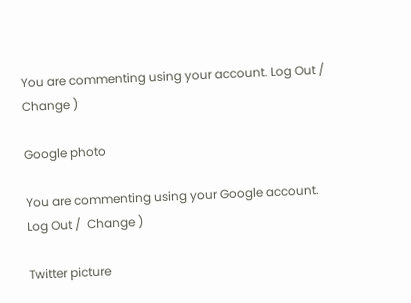You are commenting using your account. Log Out /  Change )

Google photo

You are commenting using your Google account. Log Out /  Change )

Twitter picture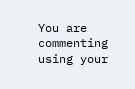You are commenting using your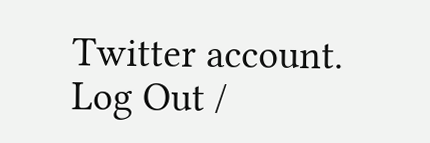Twitter account. Log Out /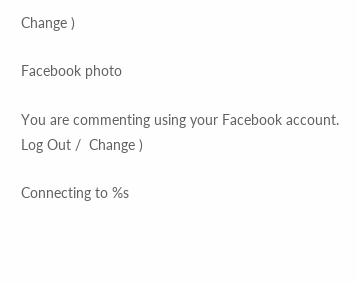Change )

Facebook photo

You are commenting using your Facebook account. Log Out /  Change )

Connecting to %s